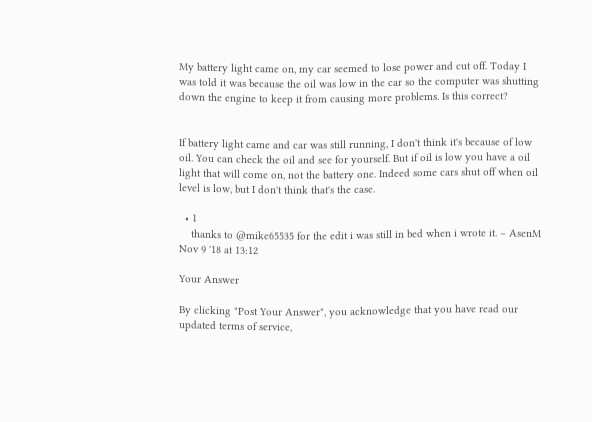My battery light came on, my car seemed to lose power and cut off. Today I was told it was because the oil was low in the car so the computer was shutting down the engine to keep it from causing more problems. Is this correct?


If battery light came and car was still running, I don't think it's because of low oil. You can check the oil and see for yourself. But if oil is low you have a oil light that will come on, not the battery one. Indeed some cars shut off when oil level is low, but I don't think that's the case.

  • 1
    thanks to @mike65535 for the edit i was still in bed when i wrote it. – AsenM Nov 9 '18 at 13:12

Your Answer

By clicking "Post Your Answer", you acknowledge that you have read our updated terms of service,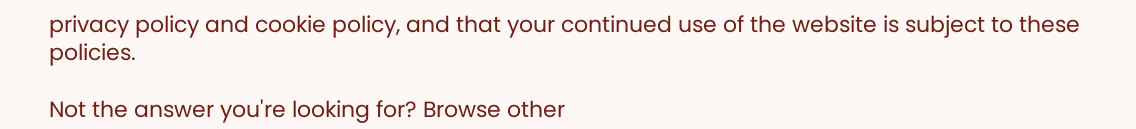privacy policy and cookie policy, and that your continued use of the website is subject to these policies.

Not the answer you're looking for? Browse other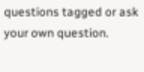questions tagged or ask your own question.